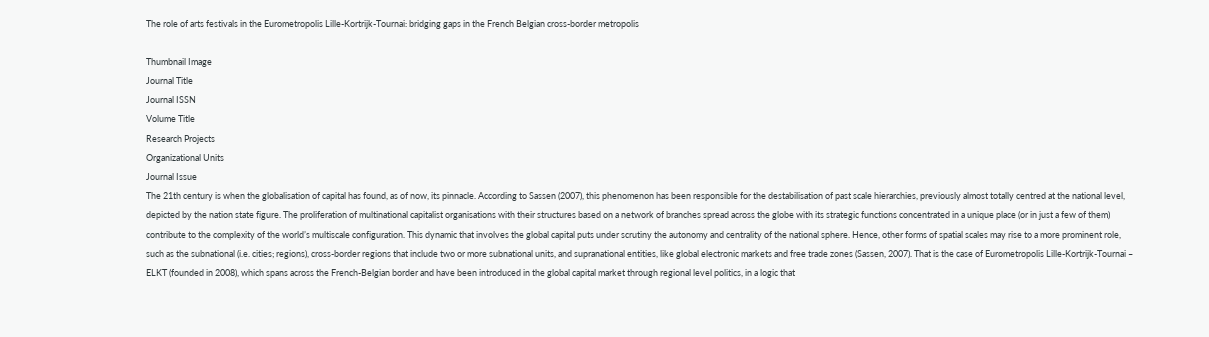The role of arts festivals in the Eurometropolis Lille-Kortrijk-Tournai: bridging gaps in the French Belgian cross-border metropolis

Thumbnail Image
Journal Title
Journal ISSN
Volume Title
Research Projects
Organizational Units
Journal Issue
The 21th century is when the globalisation of capital has found, as of now, its pinnacle. According to Sassen (2007), this phenomenon has been responsible for the destabilisation of past scale hierarchies, previously almost totally centred at the national level, depicted by the nation state figure. The proliferation of multinational capitalist organisations with their structures based on a network of branches spread across the globe with its strategic functions concentrated in a unique place (or in just a few of them) contribute to the complexity of the world’s multiscale configuration. This dynamic that involves the global capital puts under scrutiny the autonomy and centrality of the national sphere. Hence, other forms of spatial scales may rise to a more prominent role, such as the subnational (i.e. cities; regions), cross-border regions that include two or more subnational units, and supranational entities, like global electronic markets and free trade zones (Sassen, 2007). That is the case of Eurometropolis Lille-Kortrijk-Tournai – ELKT (founded in 2008), which spans across the French-Belgian border and have been introduced in the global capital market through regional level politics, in a logic that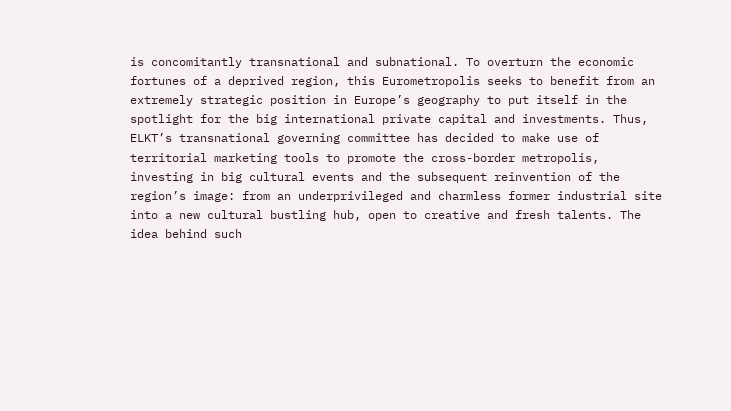is concomitantly transnational and subnational. To overturn the economic fortunes of a deprived region, this Eurometropolis seeks to benefit from an extremely strategic position in Europe’s geography to put itself in the spotlight for the big international private capital and investments. Thus, ELKT’s transnational governing committee has decided to make use of territorial marketing tools to promote the cross-border metropolis, investing in big cultural events and the subsequent reinvention of the region’s image: from an underprivileged and charmless former industrial site into a new cultural bustling hub, open to creative and fresh talents. The idea behind such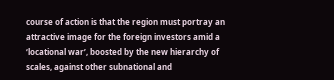course of action is that the region must portray an attractive image for the foreign investors amid a ‘locational war’, boosted by the new hierarchy of scales, against other subnational and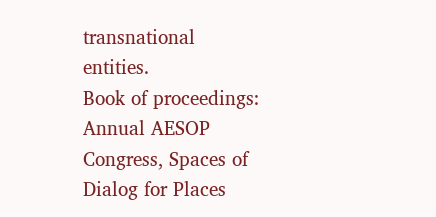transnational entities.
Book of proceedings: Annual AESOP Congress, Spaces of Dialog for Places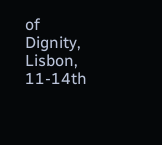of Dignity, Lisbon, 11-14th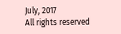July, 2017
All rights reserved